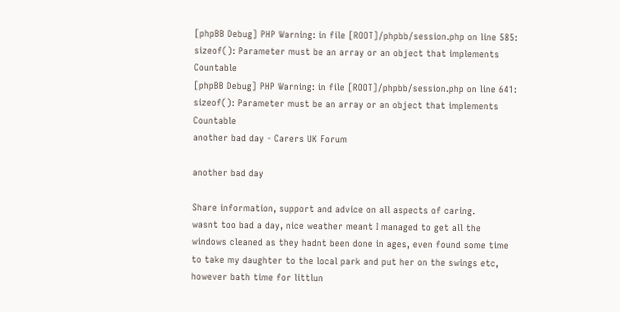[phpBB Debug] PHP Warning: in file [ROOT]/phpbb/session.php on line 585: sizeof(): Parameter must be an array or an object that implements Countable
[phpBB Debug] PHP Warning: in file [ROOT]/phpbb/session.php on line 641: sizeof(): Parameter must be an array or an object that implements Countable
another bad day - Carers UK Forum

another bad day

Share information, support and advice on all aspects of caring.
wasnt too bad a day, nice weather meant I managed to get all the windows cleaned as they hadnt been done in ages, even found some time to take my daughter to the local park and put her on the swings etc, however bath time for littlun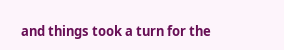and things took a turn for the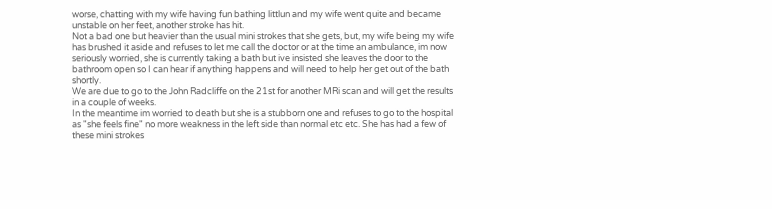worse, chatting with my wife having fun bathing littlun and my wife went quite and became unstable on her feet, another stroke has hit.
Not a bad one but heavier than the usual mini strokes that she gets, but, my wife being my wife has brushed it aside and refuses to let me call the doctor or at the time an ambulance, im now seriously worried, she is currently taking a bath but ive insisted she leaves the door to the bathroom open so I can hear if anything happens and will need to help her get out of the bath shortly.
We are due to go to the John Radcliffe on the 21st for another MRi scan and will get the results in a couple of weeks.
In the meantime im worried to death but she is a stubborn one and refuses to go to the hospital as "she feels fine" no more weakness in the left side than normal etc etc. She has had a few of these mini strokes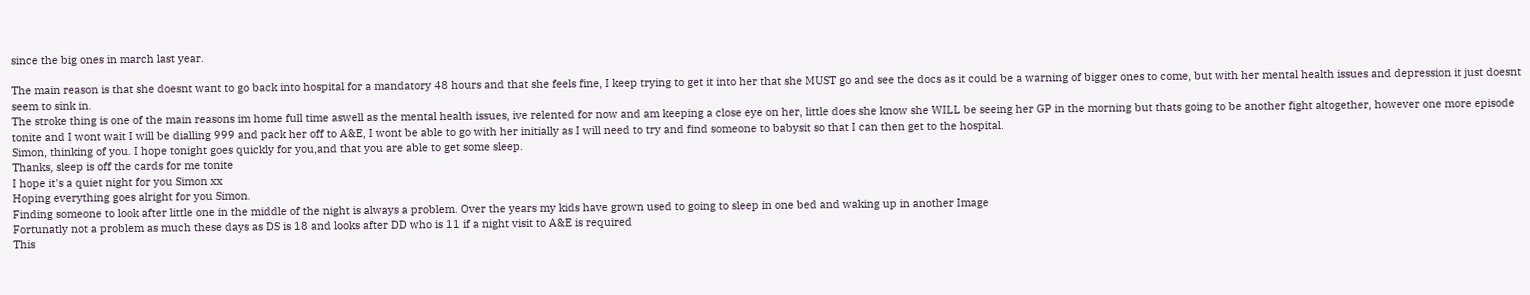since the big ones in march last year.

The main reason is that she doesnt want to go back into hospital for a mandatory 48 hours and that she feels fine, I keep trying to get it into her that she MUST go and see the docs as it could be a warning of bigger ones to come, but with her mental health issues and depression it just doesnt seem to sink in.
The stroke thing is one of the main reasons im home full time aswell as the mental health issues, ive relented for now and am keeping a close eye on her, little does she know she WILL be seeing her GP in the morning but thats going to be another fight altogether, however one more episode tonite and I wont wait I will be dialling 999 and pack her off to A&E, I wont be able to go with her initially as I will need to try and find someone to babysit so that I can then get to the hospital.
Simon, thinking of you. I hope tonight goes quickly for you,and that you are able to get some sleep.
Thanks, sleep is off the cards for me tonite
I hope it's a quiet night for you Simon xx
Hoping everything goes alright for you Simon.
Finding someone to look after little one in the middle of the night is always a problem. Over the years my kids have grown used to going to sleep in one bed and waking up in another Image
Fortunatly not a problem as much these days as DS is 18 and looks after DD who is 11 if a night visit to A&E is required
This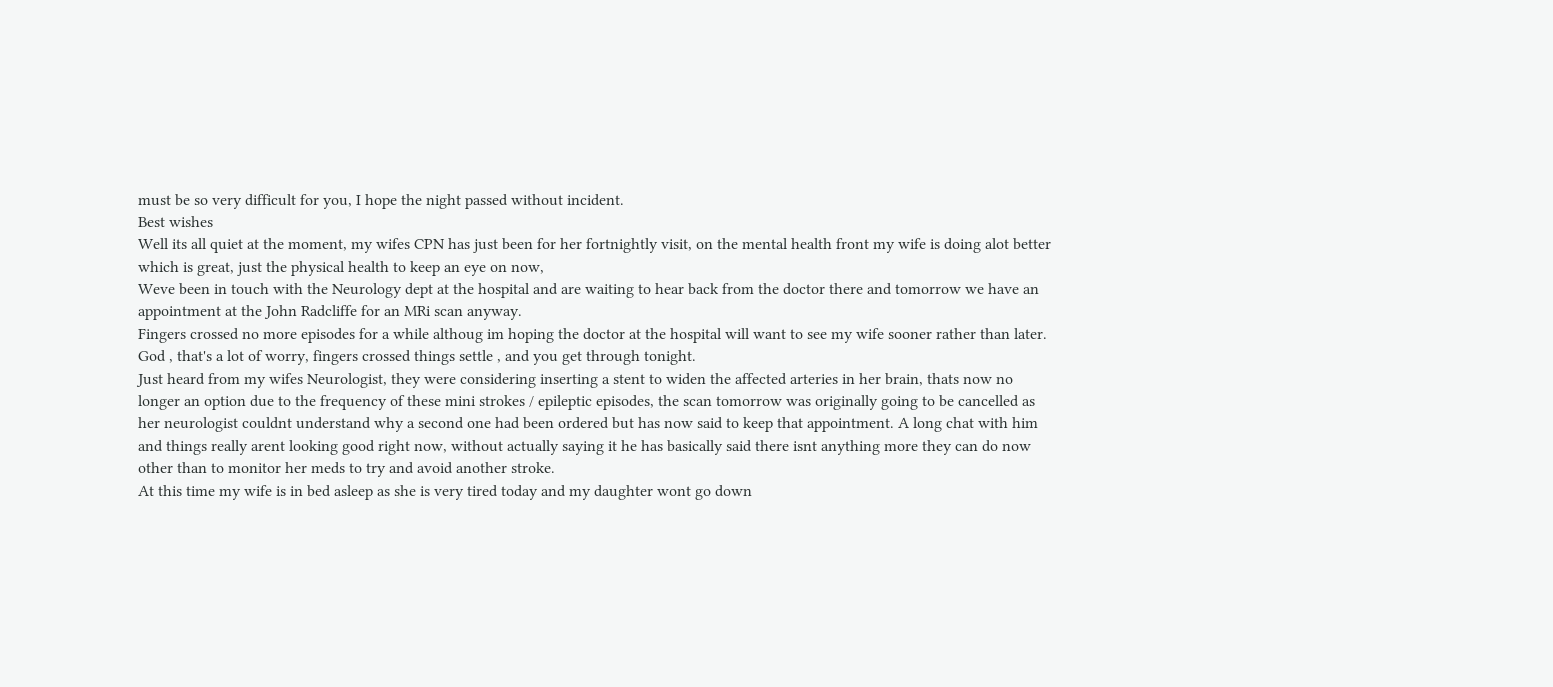must be so very difficult for you, I hope the night passed without incident.
Best wishes
Well its all quiet at the moment, my wifes CPN has just been for her fortnightly visit, on the mental health front my wife is doing alot better which is great, just the physical health to keep an eye on now,
Weve been in touch with the Neurology dept at the hospital and are waiting to hear back from the doctor there and tomorrow we have an appointment at the John Radcliffe for an MRi scan anyway.
Fingers crossed no more episodes for a while althoug im hoping the doctor at the hospital will want to see my wife sooner rather than later.
God , that's a lot of worry, fingers crossed things settle , and you get through tonight.
Just heard from my wifes Neurologist, they were considering inserting a stent to widen the affected arteries in her brain, thats now no longer an option due to the frequency of these mini strokes / epileptic episodes, the scan tomorrow was originally going to be cancelled as her neurologist couldnt understand why a second one had been ordered but has now said to keep that appointment. A long chat with him and things really arent looking good right now, without actually saying it he has basically said there isnt anything more they can do now other than to monitor her meds to try and avoid another stroke.
At this time my wife is in bed asleep as she is very tired today and my daughter wont go down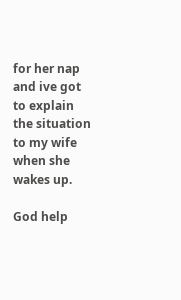for her nap and ive got to explain the situation to my wife when she wakes up.

God help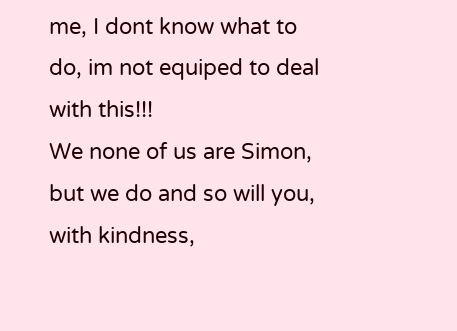me, I dont know what to do, im not equiped to deal with this!!!
We none of us are Simon, but we do and so will you, with kindness,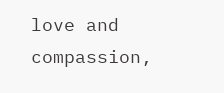love and compassion,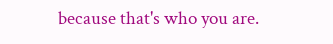because that's who you are.